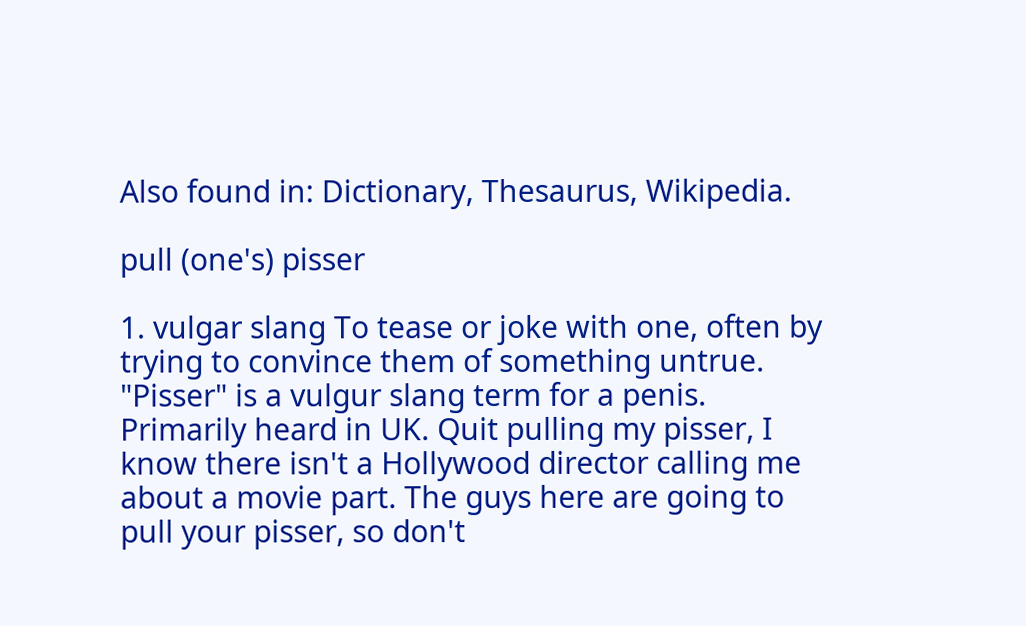Also found in: Dictionary, Thesaurus, Wikipedia.

pull (one's) pisser

1. vulgar slang To tease or joke with one, often by trying to convince them of something untrue. "Pisser" is a vulgur slang term for a penis. Primarily heard in UK. Quit pulling my pisser, I know there isn't a Hollywood director calling me about a movie part. The guys here are going to pull your pisser, so don't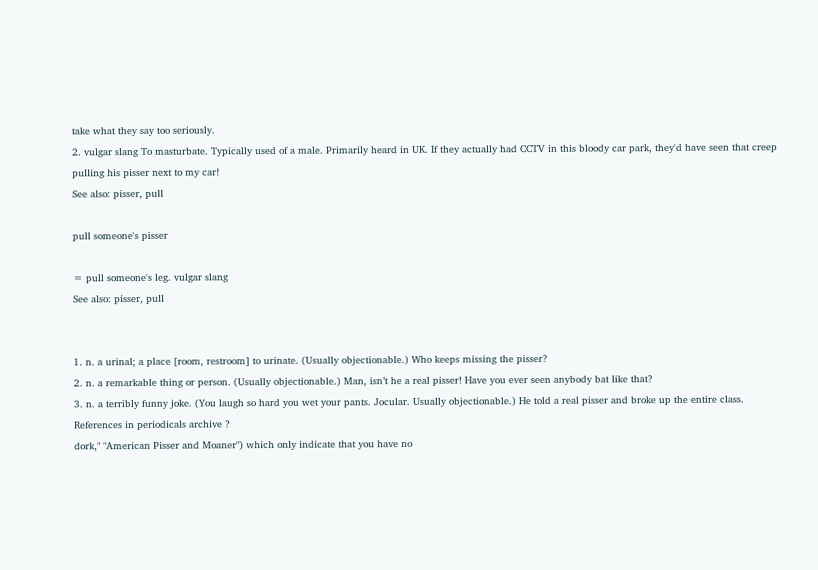take what they say too seriously.
2. vulgar slang To masturbate. Typically used of a male. Primarily heard in UK. If they actually had CCTV in this bloody car park, they'd have seen that creep pulling his pisser next to my car!
See also: pisser, pull

pull someone's pisser

= pull someone's leg. vulgar slang
See also: pisser, pull


1. n. a urinal; a place [room, restroom] to urinate. (Usually objectionable.) Who keeps missing the pisser?
2. n. a remarkable thing or person. (Usually objectionable.) Man, isn’t he a real pisser! Have you ever seen anybody bat like that?
3. n. a terribly funny joke. (You laugh so hard you wet your pants. Jocular. Usually objectionable.) He told a real pisser and broke up the entire class.
References in periodicals archive ?
dork," "American Pisser and Moaner") which only indicate that you have no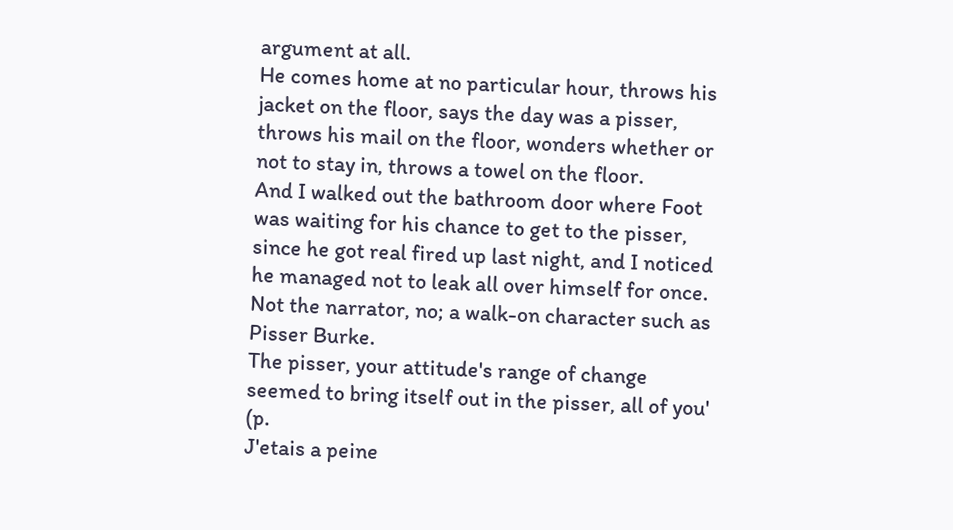argument at all.
He comes home at no particular hour, throws his jacket on the floor, says the day was a pisser, throws his mail on the floor, wonders whether or not to stay in, throws a towel on the floor.
And I walked out the bathroom door where Foot was waiting for his chance to get to the pisser, since he got real fired up last night, and I noticed he managed not to leak all over himself for once.
Not the narrator, no; a walk-on character such as Pisser Burke.
The pisser, your attitude's range of change seemed to bring itself out in the pisser, all of you' (p.
J'etais a peine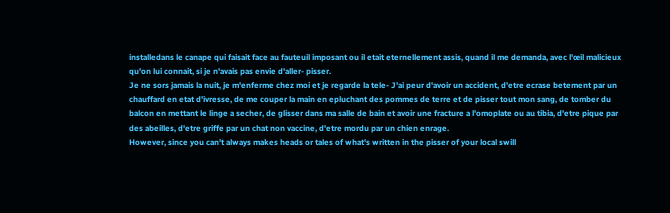installedans le canape qui faisait face au fauteuil imposant ou il etait eternellement assis, quand il me demanda, avec l'œil malicieux qu'on lui connait, si je n'avais pas envie d'aller- pisser.
Je ne sors jamais la nuit, je m'enferme chez moi et je regarde la tele- J'ai peur d'avoir un accident, d'etre ecrase betement par un chauffard en etat d'ivresse, de me couper la main en epluchant des pommes de terre et de pisser tout mon sang, de tomber du balcon en mettant le linge a secher, de glisser dans ma salle de bain et avoir une fracture a l'omoplate ou au tibia, d'etre pique par des abeilles, d'etre griffe par un chat non vaccine, d'etre mordu par un chien enrage.
However, since you can't always makes heads or tales of what's written in the pisser of your local swill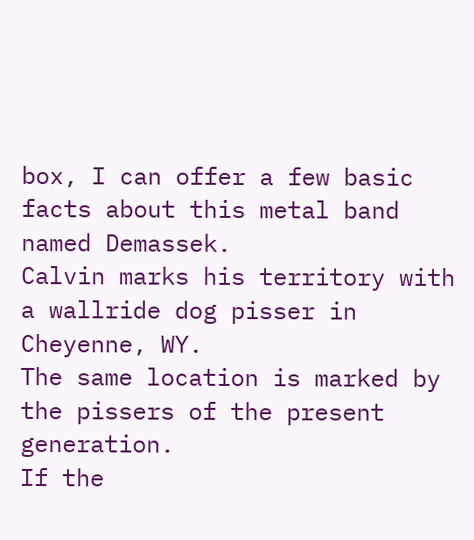box, I can offer a few basic facts about this metal band named Demassek.
Calvin marks his territory with a wallride dog pisser in Cheyenne, WY.
The same location is marked by the pissers of the present generation.
If the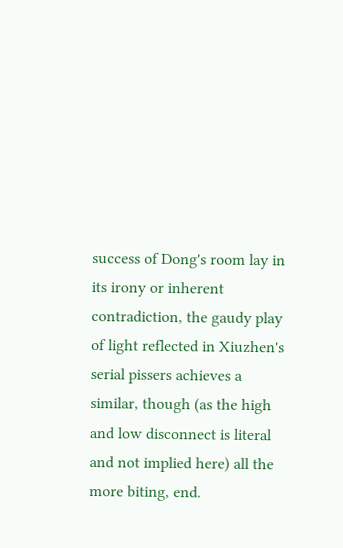success of Dong's room lay in its irony or inherent contradiction, the gaudy play of light reflected in Xiuzhen's serial pissers achieves a similar, though (as the high and low disconnect is literal and not implied here) all the more biting, end.